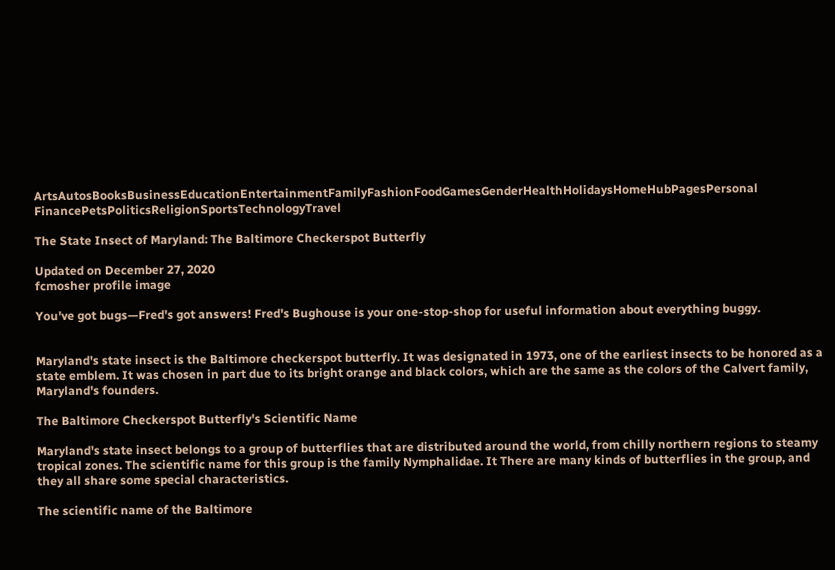ArtsAutosBooksBusinessEducationEntertainmentFamilyFashionFoodGamesGenderHealthHolidaysHomeHubPagesPersonal FinancePetsPoliticsReligionSportsTechnologyTravel

The State Insect of Maryland: The Baltimore Checkerspot Butterfly

Updated on December 27, 2020
fcmosher profile image

You've got bugs—Fred's got answers! Fred's Bughouse is your one-stop-shop for useful information about everything buggy.


Maryland's state insect is the Baltimore checkerspot butterfly. It was designated in 1973, one of the earliest insects to be honored as a state emblem. It was chosen in part due to its bright orange and black colors, which are the same as the colors of the Calvert family, Maryland's founders.

The Baltimore Checkerspot Butterfly's Scientific Name

Maryland's state insect belongs to a group of butterflies that are distributed around the world, from chilly northern regions to steamy tropical zones. The scientific name for this group is the family Nymphalidae. It There are many kinds of butterflies in the group, and they all share some special characteristics.

The scientific name of the Baltimore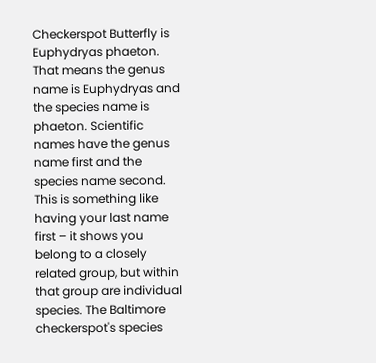Checkerspot Butterfly is Euphydryas phaeton. That means the genus name is Euphydryas and the species name is phaeton. Scientific names have the genus name first and the species name second. This is something like having your last name first – it shows you belong to a closely related group, but within that group are individual species. The Baltimore checkerspot's species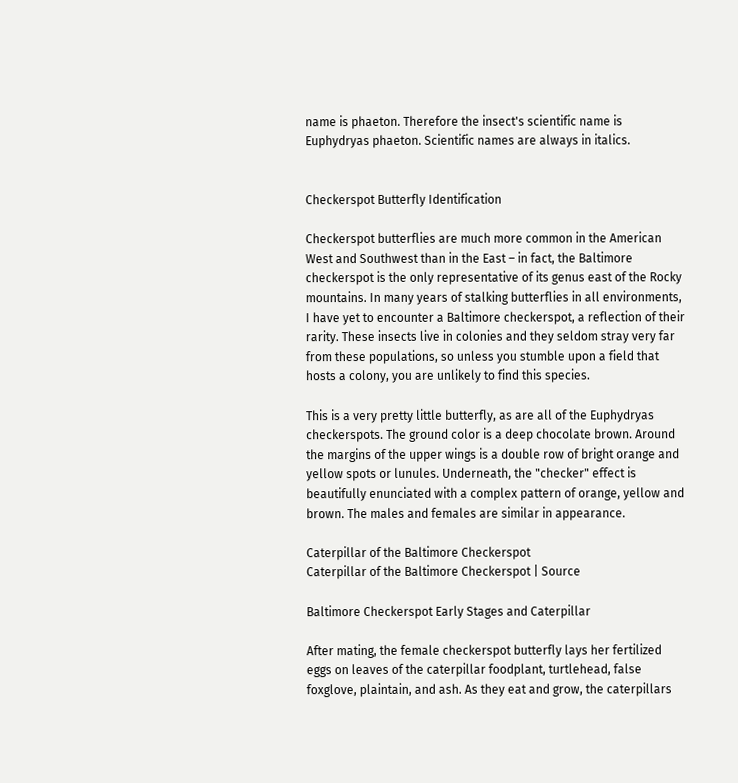name is phaeton. Therefore the insect's scientific name is Euphydryas phaeton. Scientific names are always in italics.


Checkerspot Butterfly Identification

Checkerspot butterflies are much more common in the American West and Southwest than in the East – in fact, the Baltimore checkerspot is the only representative of its genus east of the Rocky mountains. In many years of stalking butterflies in all environments, I have yet to encounter a Baltimore checkerspot, a reflection of their rarity. These insects live in colonies and they seldom stray very far from these populations, so unless you stumble upon a field that hosts a colony, you are unlikely to find this species.

This is a very pretty little butterfly, as are all of the Euphydryas checkerspots. The ground color is a deep chocolate brown. Around the margins of the upper wings is a double row of bright orange and yellow spots or lunules. Underneath, the "checker" effect is beautifully enunciated with a complex pattern of orange, yellow and brown. The males and females are similar in appearance.

Caterpillar of the Baltimore Checkerspot
Caterpillar of the Baltimore Checkerspot | Source

Baltimore Checkerspot Early Stages and Caterpillar

After mating, the female checkerspot butterfly lays her fertilized eggs on leaves of the caterpillar foodplant, turtlehead, false foxglove, plaintain, and ash. As they eat and grow, the caterpillars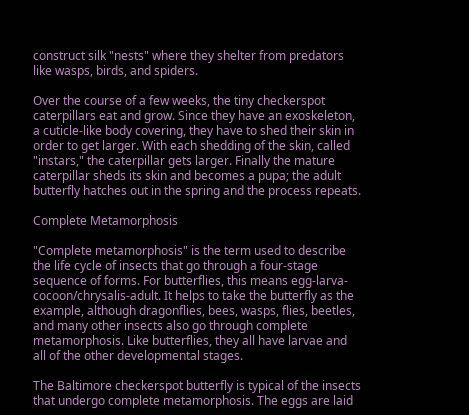construct silk "nests" where they shelter from predators like wasps, birds, and spiders.

Over the course of a few weeks, the tiny checkerspot caterpillars eat and grow. Since they have an exoskeleton, a cuticle-like body covering, they have to shed their skin in order to get larger. With each shedding of the skin, called "instars," the caterpillar gets larger. Finally the mature caterpillar sheds its skin and becomes a pupa; the adult butterfly hatches out in the spring and the process repeats.

Complete Metamorphosis

"Complete metamorphosis" is the term used to describe the life cycle of insects that go through a four-stage sequence of forms. For butterflies, this means egg-larva-cocoon/chrysalis-adult. It helps to take the butterfly as the example, although dragonflies, bees, wasps, flies, beetles, and many other insects also go through complete metamorphosis. Like butterflies, they all have larvae and all of the other developmental stages.

The Baltimore checkerspot butterfly is typical of the insects that undergo complete metamorphosis. The eggs are laid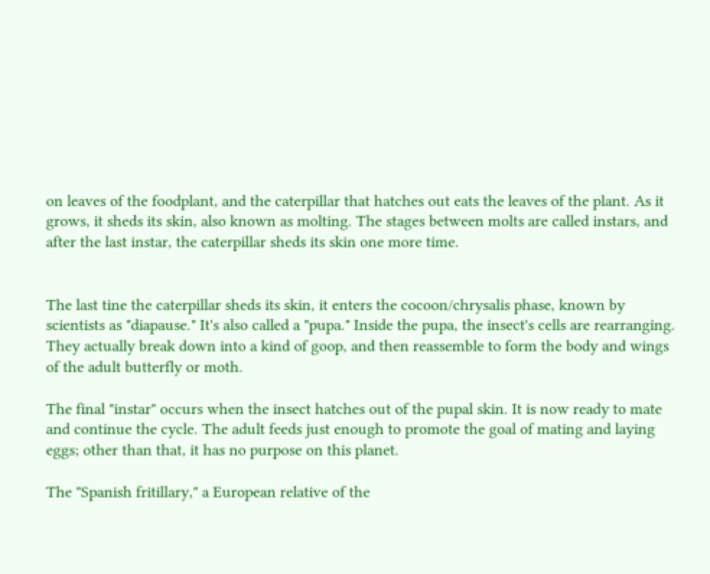on leaves of the foodplant, and the caterpillar that hatches out eats the leaves of the plant. As it grows, it sheds its skin, also known as molting. The stages between molts are called instars, and after the last instar, the caterpillar sheds its skin one more time.


The last tine the caterpillar sheds its skin, it enters the cocoon/chrysalis phase, known by scientists as "diapause." It's also called a "pupa." Inside the pupa, the insect's cells are rearranging. They actually break down into a kind of goop, and then reassemble to form the body and wings of the adult butterfly or moth.

The final "instar" occurs when the insect hatches out of the pupal skin. It is now ready to mate and continue the cycle. The adult feeds just enough to promote the goal of mating and laying eggs; other than that, it has no purpose on this planet.

The "Spanish fritillary," a European relative of the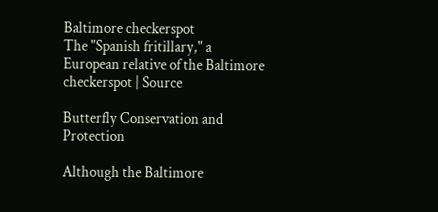Baltimore checkerspot
The "Spanish fritillary," a European relative of the Baltimore checkerspot | Source

Butterfly Conservation and Protection

Although the Baltimore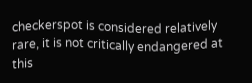checkerspot is considered relatively rare, it is not critically endangered at this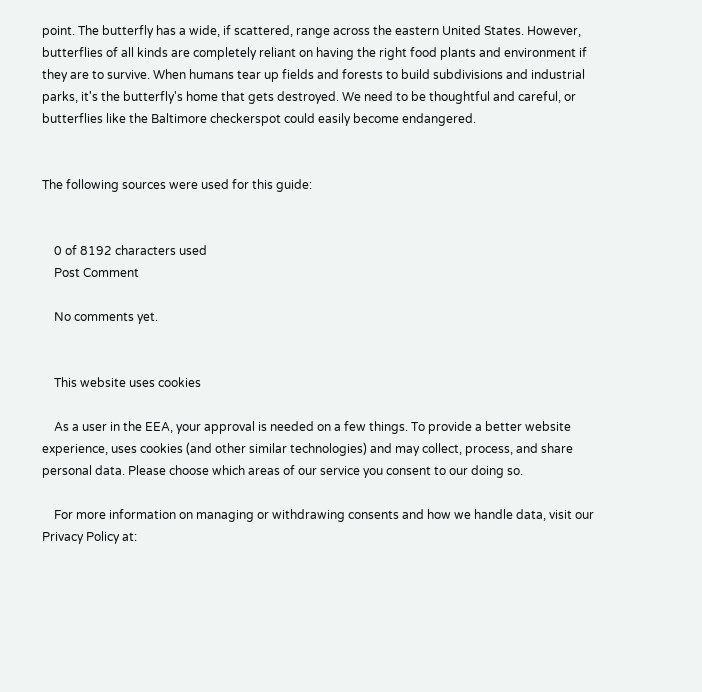point. The butterfly has a wide, if scattered, range across the eastern United States. However, butterflies of all kinds are completely reliant on having the right food plants and environment if they are to survive. When humans tear up fields and forests to build subdivisions and industrial parks, it's the butterfly's home that gets destroyed. We need to be thoughtful and careful, or butterflies like the Baltimore checkerspot could easily become endangered.


The following sources were used for this guide:


    0 of 8192 characters used
    Post Comment

    No comments yet.


    This website uses cookies

    As a user in the EEA, your approval is needed on a few things. To provide a better website experience, uses cookies (and other similar technologies) and may collect, process, and share personal data. Please choose which areas of our service you consent to our doing so.

    For more information on managing or withdrawing consents and how we handle data, visit our Privacy Policy at: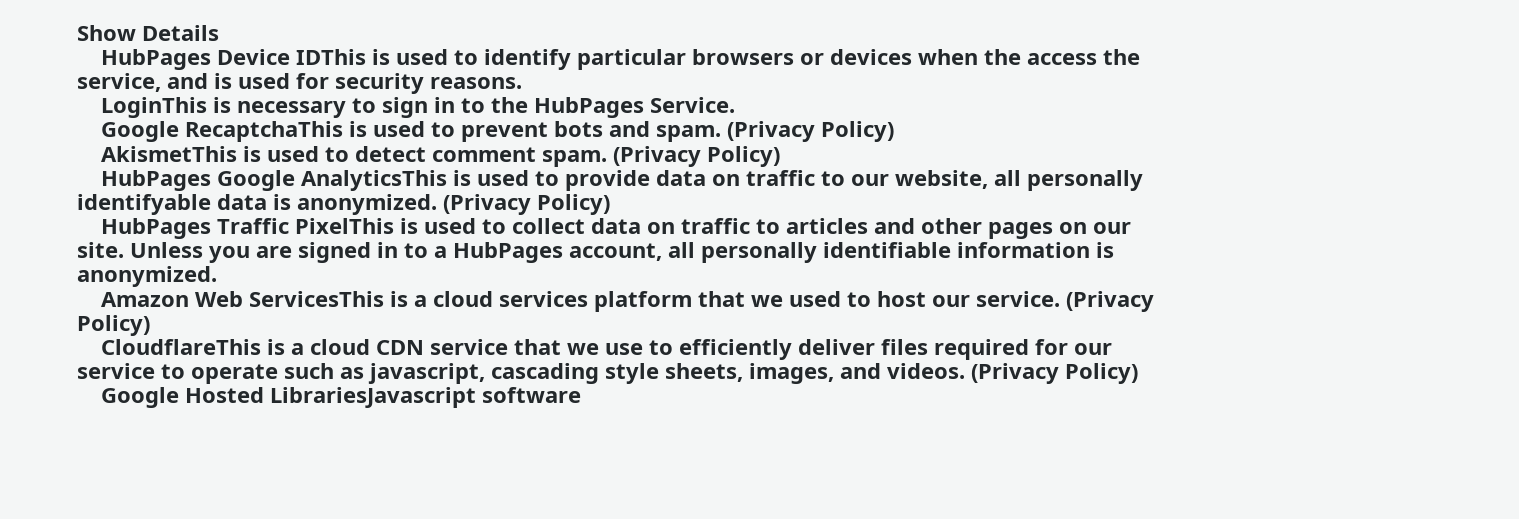Show Details
    HubPages Device IDThis is used to identify particular browsers or devices when the access the service, and is used for security reasons.
    LoginThis is necessary to sign in to the HubPages Service.
    Google RecaptchaThis is used to prevent bots and spam. (Privacy Policy)
    AkismetThis is used to detect comment spam. (Privacy Policy)
    HubPages Google AnalyticsThis is used to provide data on traffic to our website, all personally identifyable data is anonymized. (Privacy Policy)
    HubPages Traffic PixelThis is used to collect data on traffic to articles and other pages on our site. Unless you are signed in to a HubPages account, all personally identifiable information is anonymized.
    Amazon Web ServicesThis is a cloud services platform that we used to host our service. (Privacy Policy)
    CloudflareThis is a cloud CDN service that we use to efficiently deliver files required for our service to operate such as javascript, cascading style sheets, images, and videos. (Privacy Policy)
    Google Hosted LibrariesJavascript software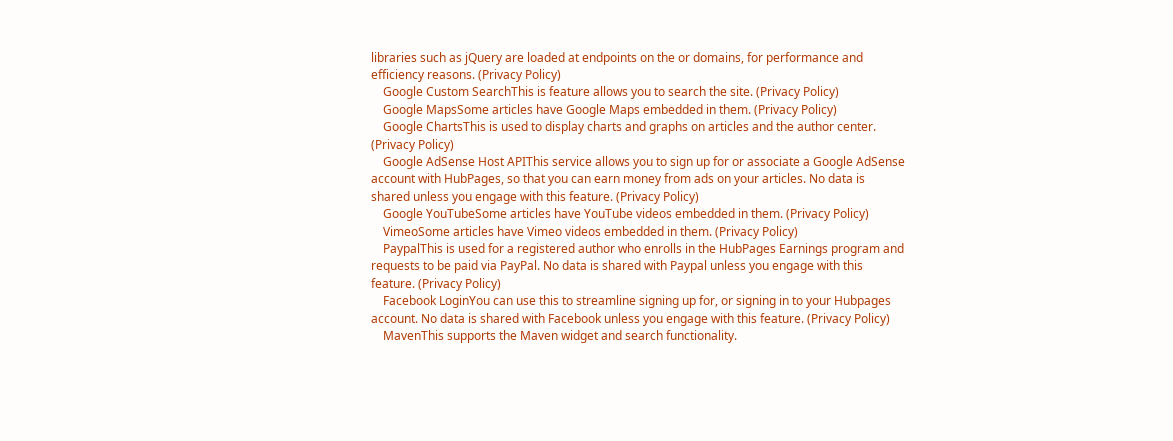libraries such as jQuery are loaded at endpoints on the or domains, for performance and efficiency reasons. (Privacy Policy)
    Google Custom SearchThis is feature allows you to search the site. (Privacy Policy)
    Google MapsSome articles have Google Maps embedded in them. (Privacy Policy)
    Google ChartsThis is used to display charts and graphs on articles and the author center. (Privacy Policy)
    Google AdSense Host APIThis service allows you to sign up for or associate a Google AdSense account with HubPages, so that you can earn money from ads on your articles. No data is shared unless you engage with this feature. (Privacy Policy)
    Google YouTubeSome articles have YouTube videos embedded in them. (Privacy Policy)
    VimeoSome articles have Vimeo videos embedded in them. (Privacy Policy)
    PaypalThis is used for a registered author who enrolls in the HubPages Earnings program and requests to be paid via PayPal. No data is shared with Paypal unless you engage with this feature. (Privacy Policy)
    Facebook LoginYou can use this to streamline signing up for, or signing in to your Hubpages account. No data is shared with Facebook unless you engage with this feature. (Privacy Policy)
    MavenThis supports the Maven widget and search functionality.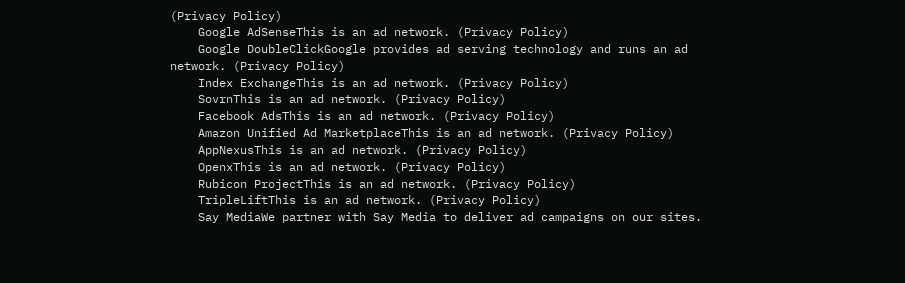(Privacy Policy)
    Google AdSenseThis is an ad network. (Privacy Policy)
    Google DoubleClickGoogle provides ad serving technology and runs an ad network. (Privacy Policy)
    Index ExchangeThis is an ad network. (Privacy Policy)
    SovrnThis is an ad network. (Privacy Policy)
    Facebook AdsThis is an ad network. (Privacy Policy)
    Amazon Unified Ad MarketplaceThis is an ad network. (Privacy Policy)
    AppNexusThis is an ad network. (Privacy Policy)
    OpenxThis is an ad network. (Privacy Policy)
    Rubicon ProjectThis is an ad network. (Privacy Policy)
    TripleLiftThis is an ad network. (Privacy Policy)
    Say MediaWe partner with Say Media to deliver ad campaigns on our sites.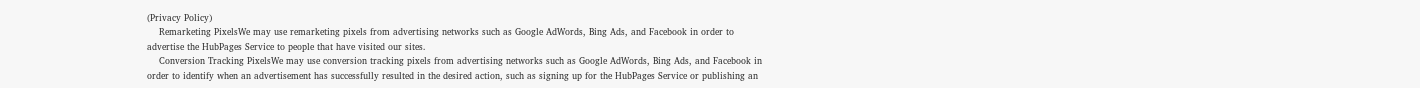(Privacy Policy)
    Remarketing PixelsWe may use remarketing pixels from advertising networks such as Google AdWords, Bing Ads, and Facebook in order to advertise the HubPages Service to people that have visited our sites.
    Conversion Tracking PixelsWe may use conversion tracking pixels from advertising networks such as Google AdWords, Bing Ads, and Facebook in order to identify when an advertisement has successfully resulted in the desired action, such as signing up for the HubPages Service or publishing an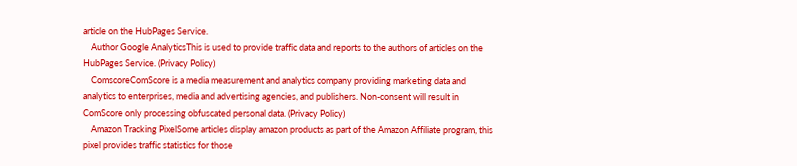article on the HubPages Service.
    Author Google AnalyticsThis is used to provide traffic data and reports to the authors of articles on the HubPages Service. (Privacy Policy)
    ComscoreComScore is a media measurement and analytics company providing marketing data and analytics to enterprises, media and advertising agencies, and publishers. Non-consent will result in ComScore only processing obfuscated personal data. (Privacy Policy)
    Amazon Tracking PixelSome articles display amazon products as part of the Amazon Affiliate program, this pixel provides traffic statistics for those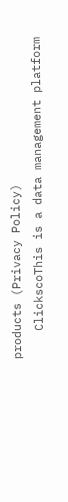products (Privacy Policy)
    ClickscoThis is a data management platform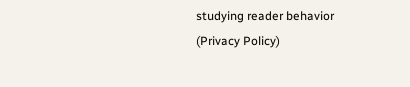studying reader behavior (Privacy Policy)